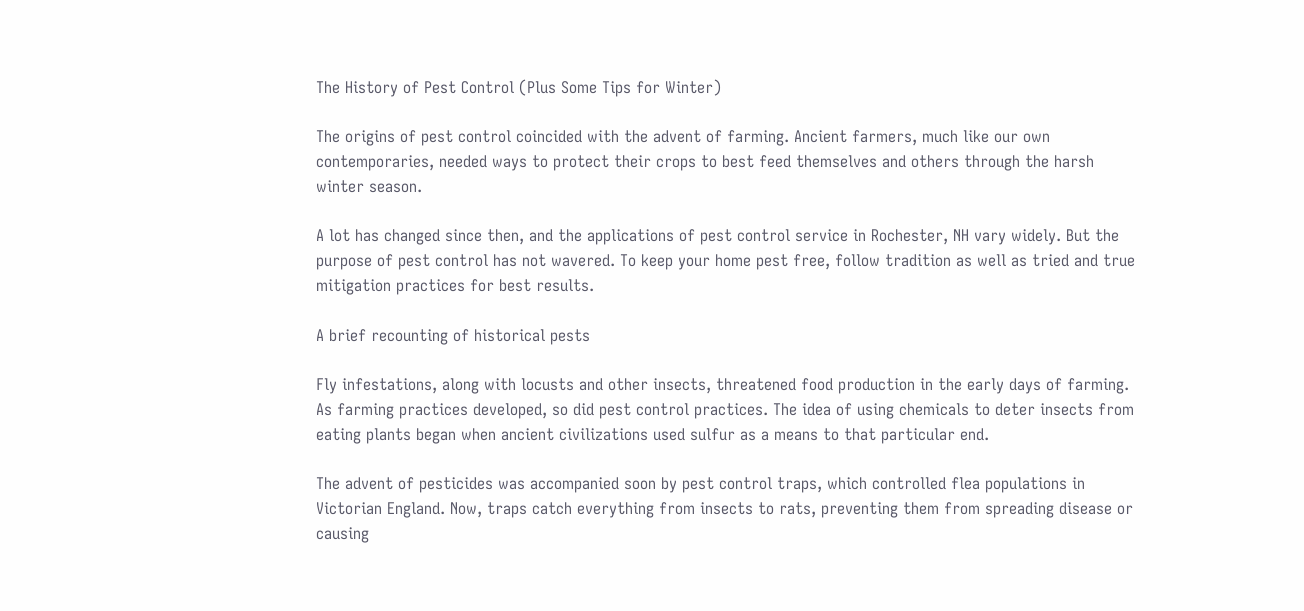The History of Pest Control (Plus Some Tips for Winter)

The origins of pest control coincided with the advent of farming. Ancient farmers, much like our own contemporaries, needed ways to protect their crops to best feed themselves and others through the harsh winter season.

A lot has changed since then, and the applications of pest control service in Rochester, NH vary widely. But the purpose of pest control has not wavered. To keep your home pest free, follow tradition as well as tried and true mitigation practices for best results.

A brief recounting of historical pests

Fly infestations, along with locusts and other insects, threatened food production in the early days of farming. As farming practices developed, so did pest control practices. The idea of using chemicals to deter insects from eating plants began when ancient civilizations used sulfur as a means to that particular end.

The advent of pesticides was accompanied soon by pest control traps, which controlled flea populations in Victorian England. Now, traps catch everything from insects to rats, preventing them from spreading disease or causing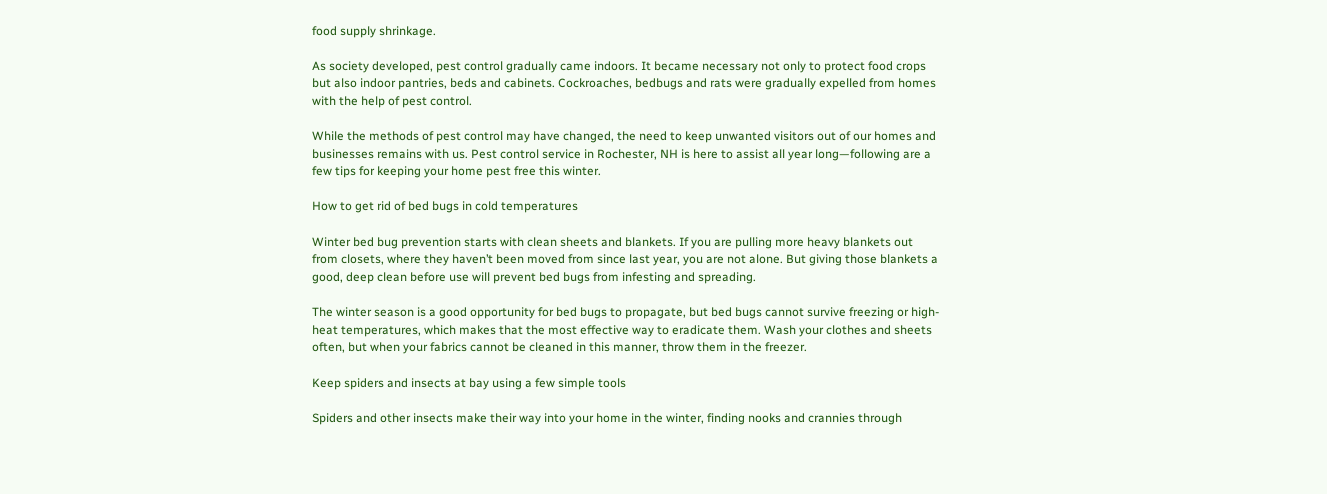food supply shrinkage.

As society developed, pest control gradually came indoors. It became necessary not only to protect food crops but also indoor pantries, beds and cabinets. Cockroaches, bedbugs and rats were gradually expelled from homes with the help of pest control.

While the methods of pest control may have changed, the need to keep unwanted visitors out of our homes and businesses remains with us. Pest control service in Rochester, NH is here to assist all year long—following are a few tips for keeping your home pest free this winter.

How to get rid of bed bugs in cold temperatures

Winter bed bug prevention starts with clean sheets and blankets. If you are pulling more heavy blankets out from closets, where they haven’t been moved from since last year, you are not alone. But giving those blankets a good, deep clean before use will prevent bed bugs from infesting and spreading.

The winter season is a good opportunity for bed bugs to propagate, but bed bugs cannot survive freezing or high-heat temperatures, which makes that the most effective way to eradicate them. Wash your clothes and sheets often, but when your fabrics cannot be cleaned in this manner, throw them in the freezer.

Keep spiders and insects at bay using a few simple tools

Spiders and other insects make their way into your home in the winter, finding nooks and crannies through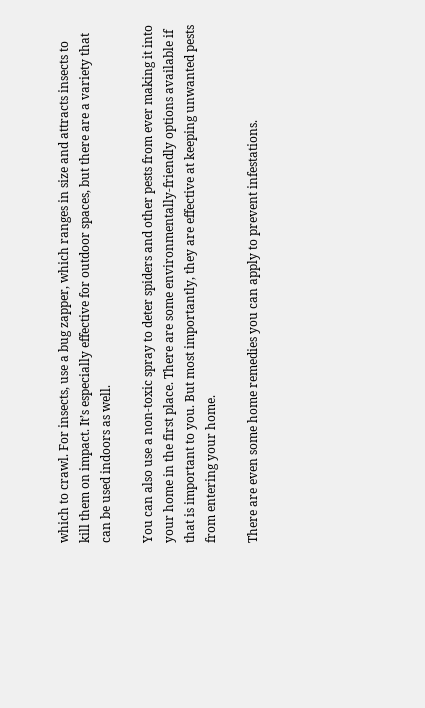which to crawl. For insects, use a bug zapper, which ranges in size and attracts insects to kill them on impact. It’s especially effective for outdoor spaces, but there are a variety that can be used indoors as well.

You can also use a non-toxic spray to deter spiders and other pests from ever making it into your home in the first place. There are some environmentally-friendly options available if that is important to you. But most importantly, they are effective at keeping unwanted pests from entering your home.

There are even some home remedies you can apply to prevent infestations.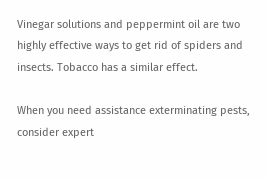Vinegar solutions and peppermint oil are two highly effective ways to get rid of spiders and insects. Tobacco has a similar effect.

When you need assistance exterminating pests, consider expert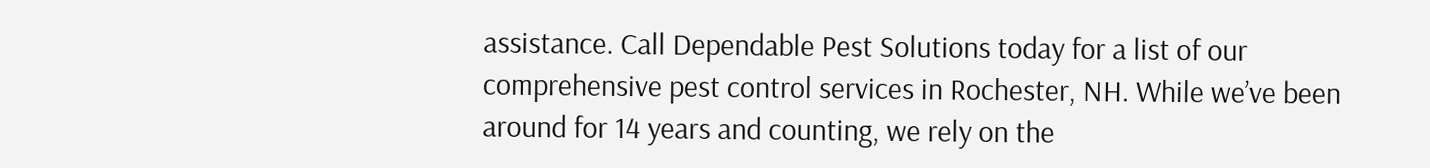assistance. Call Dependable Pest Solutions today for a list of our comprehensive pest control services in Rochester, NH. While we’ve been around for 14 years and counting, we rely on the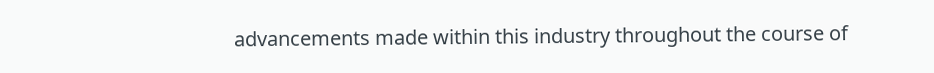advancements made within this industry throughout the course of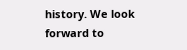history. We look forward to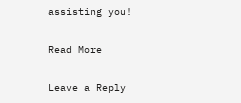assisting you!

Read More

Leave a Reply